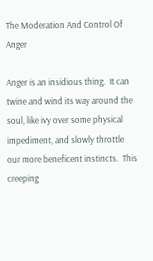The Moderation And Control Of Anger

Anger is an insidious thing.  It can twine and wind its way around the soul, like ivy over some physical impediment, and slowly throttle our more beneficent instincts.  This creeping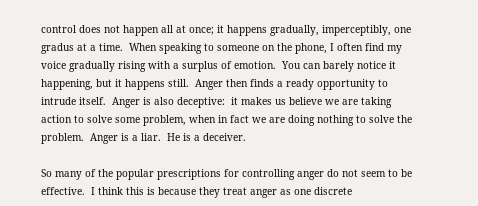control does not happen all at once; it happens gradually, imperceptibly, one gradus at a time.  When speaking to someone on the phone, I often find my voice gradually rising with a surplus of emotion.  You can barely notice it happening, but it happens still.  Anger then finds a ready opportunity to intrude itself.  Anger is also deceptive:  it makes us believe we are taking action to solve some problem, when in fact we are doing nothing to solve the problem.  Anger is a liar.  He is a deceiver.

So many of the popular prescriptions for controlling anger do not seem to be effective.  I think this is because they treat anger as one discrete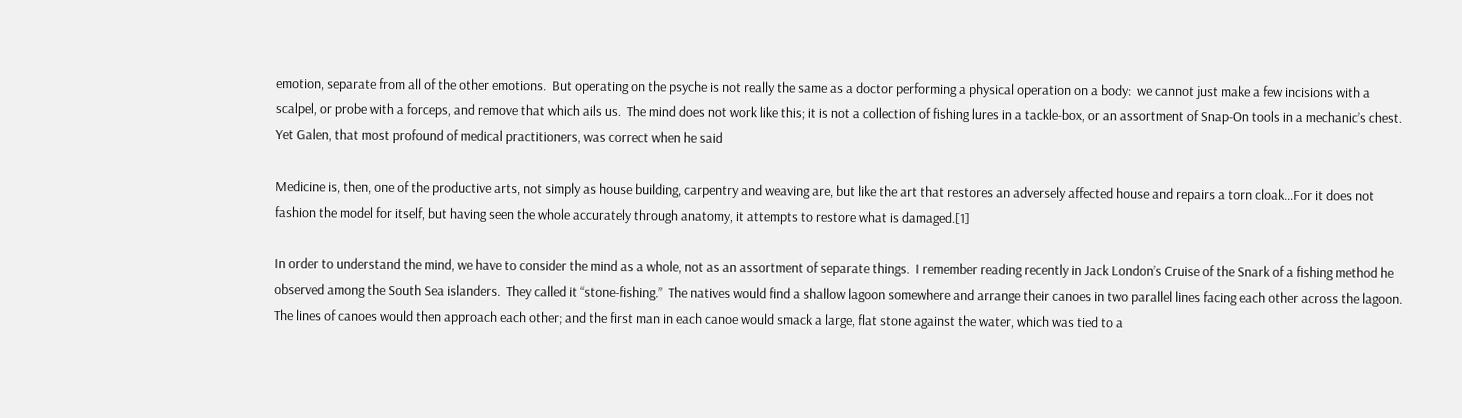emotion, separate from all of the other emotions.  But operating on the psyche is not really the same as a doctor performing a physical operation on a body:  we cannot just make a few incisions with a scalpel, or probe with a forceps, and remove that which ails us.  The mind does not work like this; it is not a collection of fishing lures in a tackle-box, or an assortment of Snap-On tools in a mechanic’s chest.  Yet Galen, that most profound of medical practitioners, was correct when he said

Medicine is, then, one of the productive arts, not simply as house building, carpentry and weaving are, but like the art that restores an adversely affected house and repairs a torn cloak…For it does not fashion the model for itself, but having seen the whole accurately through anatomy, it attempts to restore what is damaged.[1]

In order to understand the mind, we have to consider the mind as a whole, not as an assortment of separate things.  I remember reading recently in Jack London’s Cruise of the Snark of a fishing method he observed among the South Sea islanders.  They called it “stone-fishing.”  The natives would find a shallow lagoon somewhere and arrange their canoes in two parallel lines facing each other across the lagoon.  The lines of canoes would then approach each other; and the first man in each canoe would smack a large, flat stone against the water, which was tied to a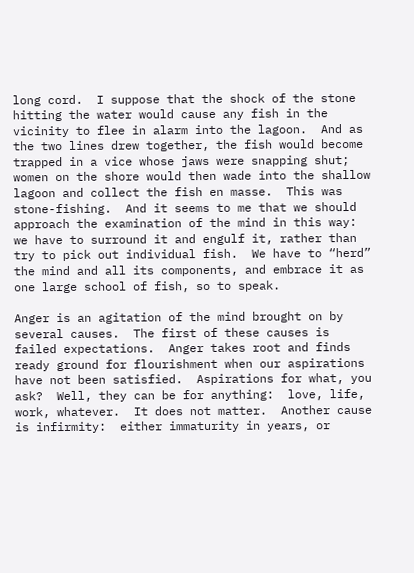long cord.  I suppose that the shock of the stone hitting the water would cause any fish in the vicinity to flee in alarm into the lagoon.  And as the two lines drew together, the fish would become trapped in a vice whose jaws were snapping shut; women on the shore would then wade into the shallow lagoon and collect the fish en masse.  This was stone-fishing.  And it seems to me that we should approach the examination of the mind in this way:  we have to surround it and engulf it, rather than try to pick out individual fish.  We have to “herd” the mind and all its components, and embrace it as one large school of fish, so to speak.

Anger is an agitation of the mind brought on by several causes.  The first of these causes is failed expectations.  Anger takes root and finds ready ground for flourishment when our aspirations have not been satisfied.  Aspirations for what, you ask?  Well, they can be for anything:  love, life, work, whatever.  It does not matter.  Another cause is infirmity:  either immaturity in years, or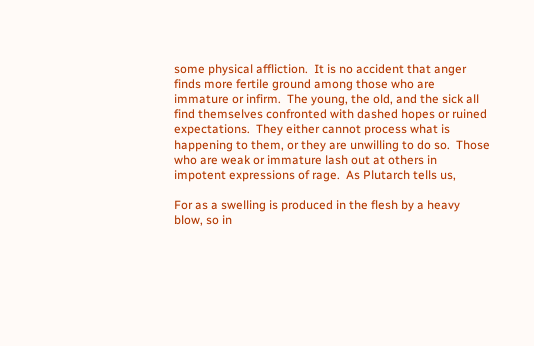some physical affliction.  It is no accident that anger finds more fertile ground among those who are immature or infirm.  The young, the old, and the sick all find themselves confronted with dashed hopes or ruined expectations.  They either cannot process what is happening to them, or they are unwilling to do so.  Those who are weak or immature lash out at others in impotent expressions of rage.  As Plutarch tells us,

For as a swelling is produced in the flesh by a heavy blow, so in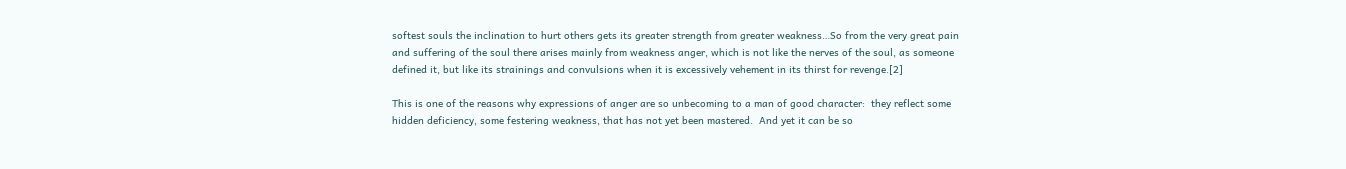softest souls the inclination to hurt others gets its greater strength from greater weakness…So from the very great pain and suffering of the soul there arises mainly from weakness anger, which is not like the nerves of the soul, as someone defined it, but like its strainings and convulsions when it is excessively vehement in its thirst for revenge.[2]

This is one of the reasons why expressions of anger are so unbecoming to a man of good character:  they reflect some hidden deficiency, some festering weakness, that has not yet been mastered.  And yet it can be so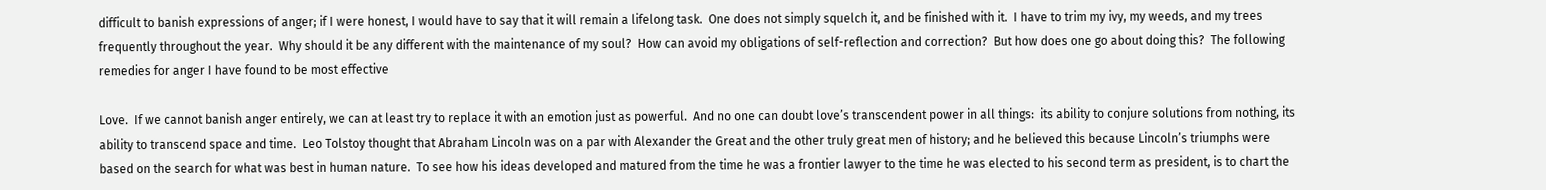difficult to banish expressions of anger; if I were honest, I would have to say that it will remain a lifelong task.  One does not simply squelch it, and be finished with it.  I have to trim my ivy, my weeds, and my trees frequently throughout the year.  Why should it be any different with the maintenance of my soul?  How can avoid my obligations of self-reflection and correction?  But how does one go about doing this?  The following remedies for anger I have found to be most effective

Love.  If we cannot banish anger entirely, we can at least try to replace it with an emotion just as powerful.  And no one can doubt love’s transcendent power in all things:  its ability to conjure solutions from nothing, its ability to transcend space and time.  Leo Tolstoy thought that Abraham Lincoln was on a par with Alexander the Great and the other truly great men of history; and he believed this because Lincoln’s triumphs were based on the search for what was best in human nature.  To see how his ideas developed and matured from the time he was a frontier lawyer to the time he was elected to his second term as president, is to chart the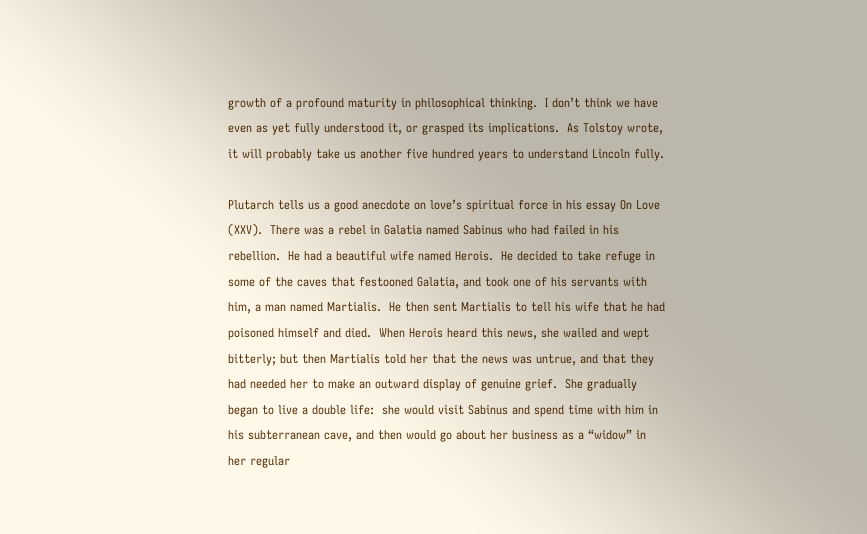growth of a profound maturity in philosophical thinking.  I don’t think we have even as yet fully understood it, or grasped its implications.  As Tolstoy wrote, it will probably take us another five hundred years to understand Lincoln fully.

Plutarch tells us a good anecdote on love’s spiritual force in his essay On Love (XXV).  There was a rebel in Galatia named Sabinus who had failed in his rebellion.  He had a beautiful wife named Herois.  He decided to take refuge in some of the caves that festooned Galatia, and took one of his servants with him, a man named Martialis.  He then sent Martialis to tell his wife that he had poisoned himself and died.  When Herois heard this news, she wailed and wept bitterly; but then Martialis told her that the news was untrue, and that they had needed her to make an outward display of genuine grief.  She gradually began to live a double life:  she would visit Sabinus and spend time with him in his subterranean cave, and then would go about her business as a “widow” in her regular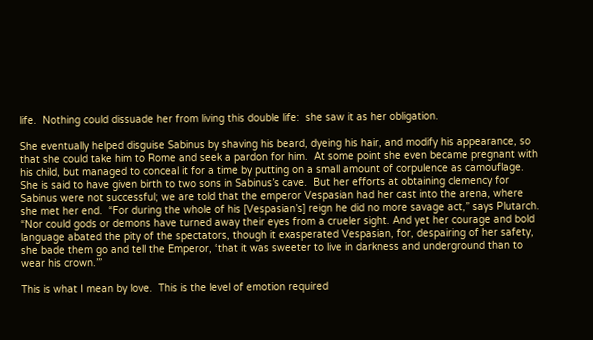life.  Nothing could dissuade her from living this double life:  she saw it as her obligation.

She eventually helped disguise Sabinus by shaving his beard, dyeing his hair, and modify his appearance, so that she could take him to Rome and seek a pardon for him.  At some point she even became pregnant with his child, but managed to conceal it for a time by putting on a small amount of corpulence as camouflage.  She is said to have given birth to two sons in Sabinus’s cave.  But her efforts at obtaining clemency for Sabinus were not successful; we are told that the emperor Vespasian had her cast into the arena, where she met her end.  “For during the whole of his [Vespasian’s] reign he did no more savage act,” says Plutarch.  “Nor could gods or demons have turned away their eyes from a crueler sight. And yet her courage and bold language abated the pity of the spectators, though it exasperated Vespasian, for, despairing of her safety, she bade them go and tell the Emperor, ‘that it was sweeter to live in darkness and underground than to wear his crown.’”

This is what I mean by love.  This is the level of emotion required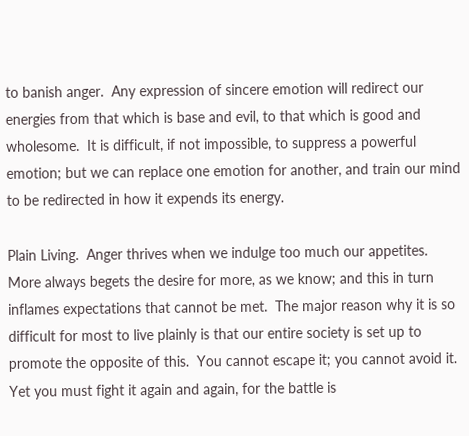to banish anger.  Any expression of sincere emotion will redirect our energies from that which is base and evil, to that which is good and wholesome.  It is difficult, if not impossible, to suppress a powerful emotion; but we can replace one emotion for another, and train our mind to be redirected in how it expends its energy.

Plain Living.  Anger thrives when we indulge too much our appetites.  More always begets the desire for more, as we know; and this in turn inflames expectations that cannot be met.  The major reason why it is so difficult for most to live plainly is that our entire society is set up to promote the opposite of this.  You cannot escape it; you cannot avoid it.  Yet you must fight it again and again, for the battle is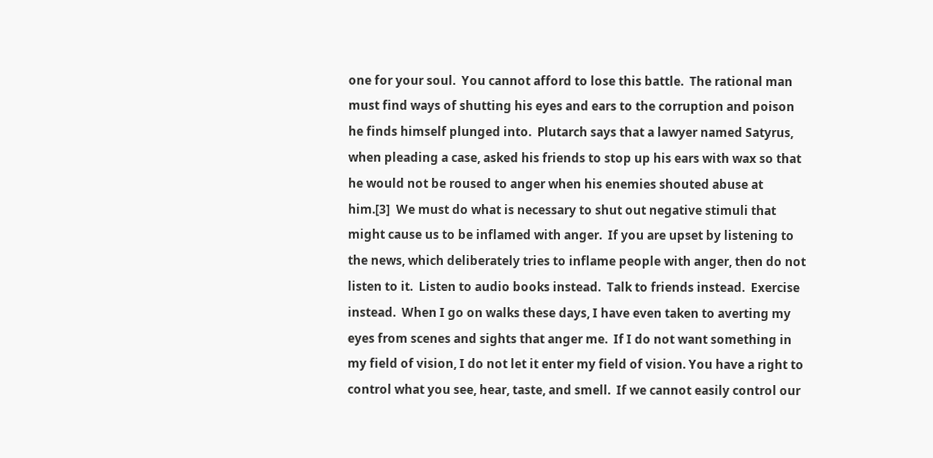one for your soul.  You cannot afford to lose this battle.  The rational man must find ways of shutting his eyes and ears to the corruption and poison he finds himself plunged into.  Plutarch says that a lawyer named Satyrus, when pleading a case, asked his friends to stop up his ears with wax so that he would not be roused to anger when his enemies shouted abuse at him.[3]  We must do what is necessary to shut out negative stimuli that might cause us to be inflamed with anger.  If you are upset by listening to the news, which deliberately tries to inflame people with anger, then do not listen to it.  Listen to audio books instead.  Talk to friends instead.  Exercise instead.  When I go on walks these days, I have even taken to averting my eyes from scenes and sights that anger me.  If I do not want something in my field of vision, I do not let it enter my field of vision. You have a right to control what you see, hear, taste, and smell.  If we cannot easily control our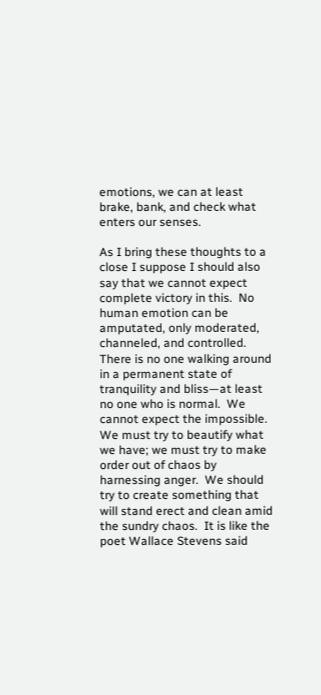emotions, we can at least brake, bank, and check what enters our senses.

As I bring these thoughts to a close I suppose I should also say that we cannot expect complete victory in this.  No human emotion can be amputated, only moderated, channeled, and controlled.  There is no one walking around in a permanent state of tranquility and bliss—at least no one who is normal.  We cannot expect the impossible.  We must try to beautify what we have; we must try to make order out of chaos by harnessing anger.  We should try to create something that will stand erect and clean amid the sundry chaos.  It is like the poet Wallace Stevens said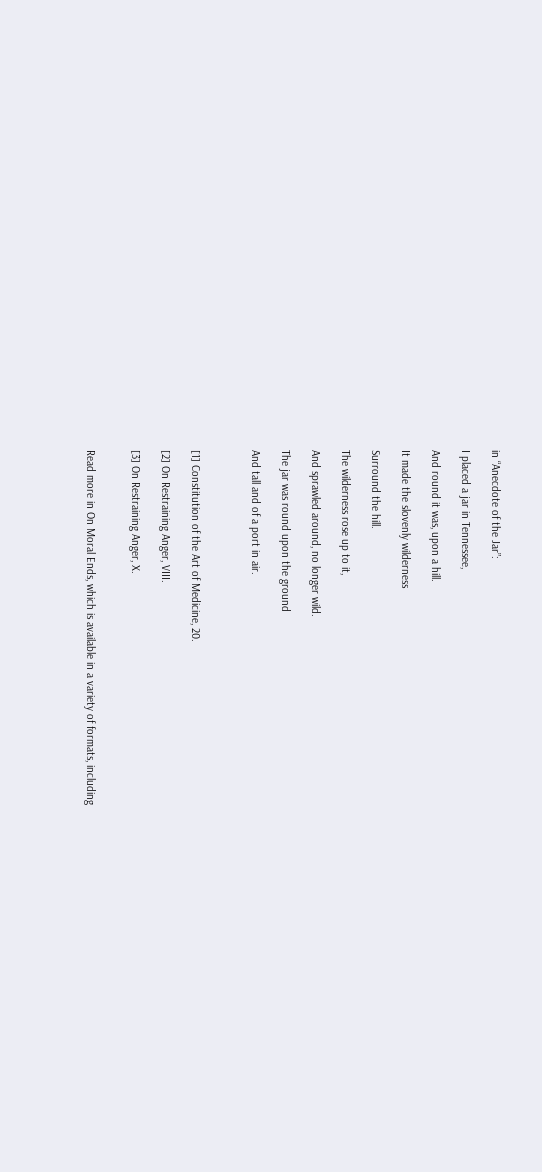in “Anecdote of the Jar”:

I placed a jar in Tennessee,

And round it was, upon a hill.

It made the slovenly wilderness

Surround the hill.

The wilderness rose up to it,

And sprawled around, no longer wild.

The jar was round upon the ground

And tall and of a port in air.



[1] Constitution of the Art of Medicine, 20.

[2] On Restraining Anger, VIII.

[3] On Restraining Anger, X.


Read more in On Moral Ends, which is available in a variety of formats, including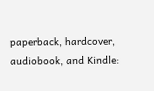paperback, hardcover, audiobook, and Kindle: